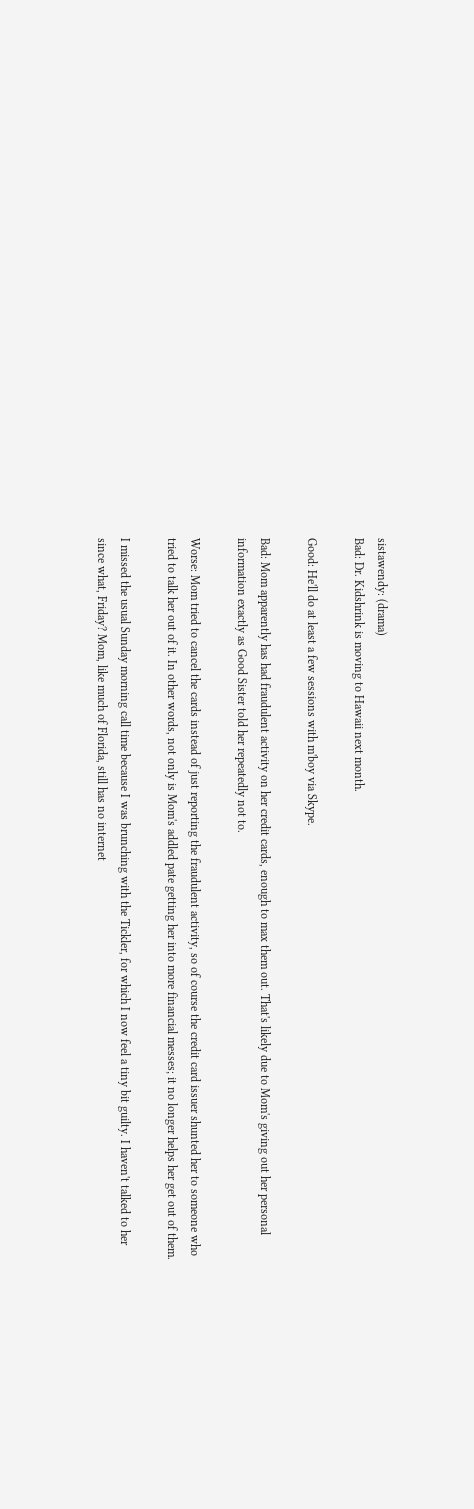sistawendy: (drama)
Bad: Dr. Kidshrink is moving to Hawaii next month.

Good: He'll do at least a few sessions with m'boy via Skype.

Bad: Mom apparently has had fraudulent activity on her credit cards, enough to max them out. That's likely due to Mom's giving out her personal information exactly as Good Sister told her repeatedly not to.

Worse: Mom tried to cancel the cards instead of just reporting the fraudulent activity, so of course the credit card issuer shunted her to someone who tried to talk her out of it. In other words, not only is Mom's addled pate getting her into more financial messes; it no longer helps her get out of them.

I missed the usual Sunday morning call time because I was brunching with the Tickler, for which I now feel a tiny bit guilty. I haven't talked to her since what, Friday? Mom, like much of Florida, still has no internet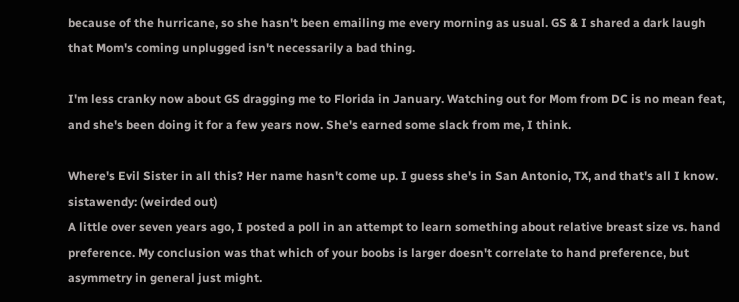because of the hurricane, so she hasn't been emailing me every morning as usual. GS & I shared a dark laugh that Mom's coming unplugged isn't necessarily a bad thing.

I'm less cranky now about GS dragging me to Florida in January. Watching out for Mom from DC is no mean feat, and she's been doing it for a few years now. She's earned some slack from me, I think.

Where's Evil Sister in all this? Her name hasn't come up. I guess she's in San Antonio, TX, and that's all I know.
sistawendy: (weirded out)
A little over seven years ago, I posted a poll in an attempt to learn something about relative breast size vs. hand preference. My conclusion was that which of your boobs is larger doesn't correlate to hand preference, but asymmetry in general just might.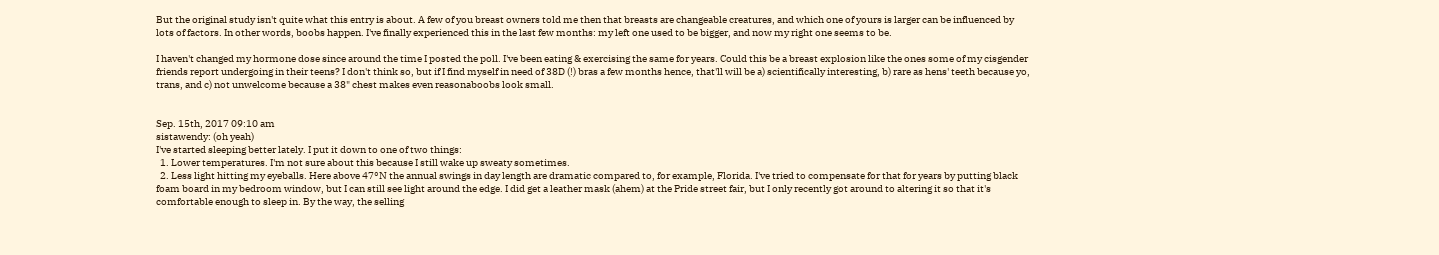But the original study isn't quite what this entry is about. A few of you breast owners told me then that breasts are changeable creatures, and which one of yours is larger can be influenced by lots of factors. In other words, boobs happen. I've finally experienced this in the last few months: my left one used to be bigger, and now my right one seems to be.

I haven't changed my hormone dose since around the time I posted the poll. I've been eating & exercising the same for years. Could this be a breast explosion like the ones some of my cisgender friends report undergoing in their teens? I don't think so, but if I find myself in need of 38D (!) bras a few months hence, that'll will be a) scientifically interesting, b) rare as hens' teeth because yo, trans, and c) not unwelcome because a 38" chest makes even reasonaboobs look small.


Sep. 15th, 2017 09:10 am
sistawendy: (oh yeah)
I've started sleeping better lately. I put it down to one of two things:
  1. Lower temperatures. I'm not sure about this because I still wake up sweaty sometimes.
  2. Less light hitting my eyeballs. Here above 47°N the annual swings in day length are dramatic compared to, for example, Florida. I've tried to compensate for that for years by putting black foam board in my bedroom window, but I can still see light around the edge. I did get a leather mask (ahem) at the Pride street fair, but I only recently got around to altering it so that it's comfortable enough to sleep in. By the way, the selling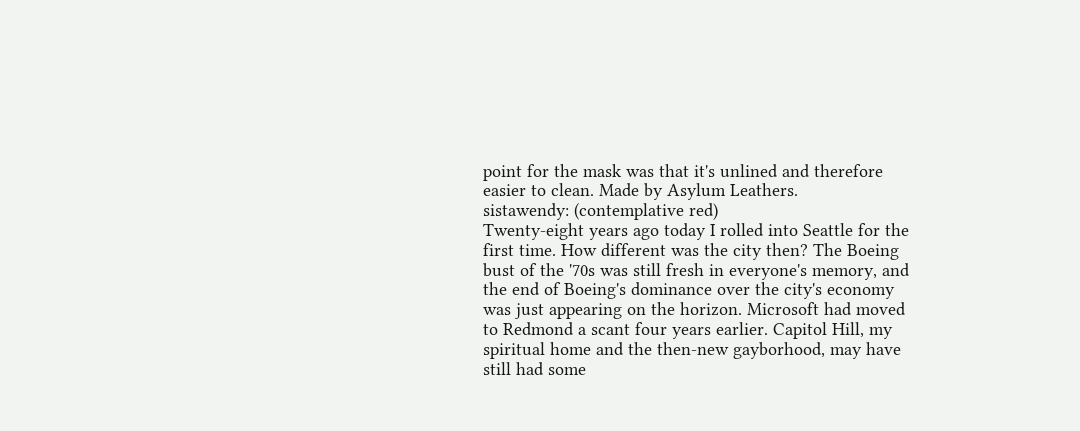point for the mask was that it's unlined and therefore easier to clean. Made by Asylum Leathers.
sistawendy: (contemplative red)
Twenty-eight years ago today I rolled into Seattle for the first time. How different was the city then? The Boeing bust of the '70s was still fresh in everyone's memory, and the end of Boeing's dominance over the city's economy was just appearing on the horizon. Microsoft had moved to Redmond a scant four years earlier. Capitol Hill, my spiritual home and the then-new gayborhood, may have still had some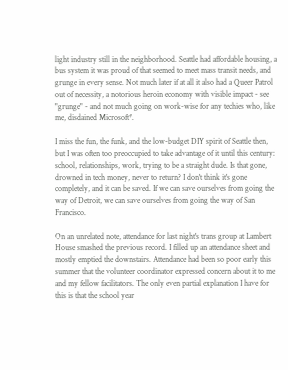light industry still in the neighborhood. Seattle had affordable housing, a bus system it was proud of that seemed to meet mass transit needs, and grunge in every sense. Not much later if at all it also had a Queer Patrol out of necessity, a notorious heroin economy with visible impact - see "grunge" - and not much going on work-wise for any techies who, like me, disdained Microsoft*.

I miss the fun, the funk, and the low-budget DIY spirit of Seattle then, but I was often too preoccupied to take advantage of it until this century: school, relationships, work, trying to be a straight dude. Is that gone, drowned in tech money, never to return? I don't think it's gone completely, and it can be saved. If we can save ourselves from going the way of Detroit, we can save ourselves from going the way of San Francisco.

On an unrelated note, attendance for last night's trans group at Lambert House smashed the previous record. I filled up an attendance sheet and mostly emptied the downstairs. Attendance had been so poor early this summer that the volunteer coordinator expressed concern about it to me and my fellow facilitators. The only even partial explanation I have for this is that the school year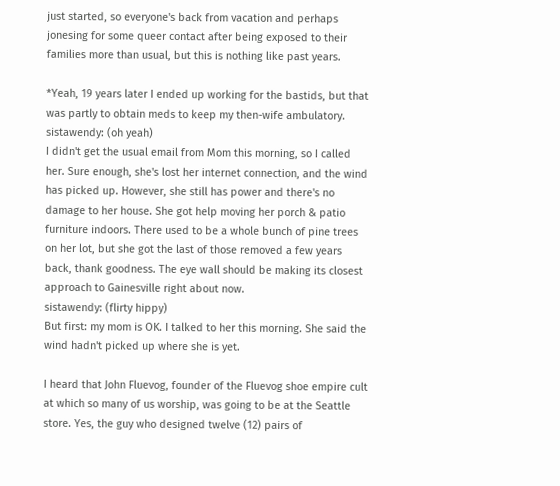just started, so everyone's back from vacation and perhaps jonesing for some queer contact after being exposed to their families more than usual, but this is nothing like past years.

*Yeah, 19 years later I ended up working for the bastids, but that was partly to obtain meds to keep my then-wife ambulatory.
sistawendy: (oh yeah)
I didn't get the usual email from Mom this morning, so I called her. Sure enough, she's lost her internet connection, and the wind has picked up. However, she still has power and there's no damage to her house. She got help moving her porch & patio furniture indoors. There used to be a whole bunch of pine trees on her lot, but she got the last of those removed a few years back, thank goodness. The eye wall should be making its closest approach to Gainesville right about now.
sistawendy: (flirty hippy)
But first: my mom is OK. I talked to her this morning. She said the wind hadn't picked up where she is yet.

I heard that John Fluevog, founder of the Fluevog shoe empire cult at which so many of us worship, was going to be at the Seattle store. Yes, the guy who designed twelve (12) pairs of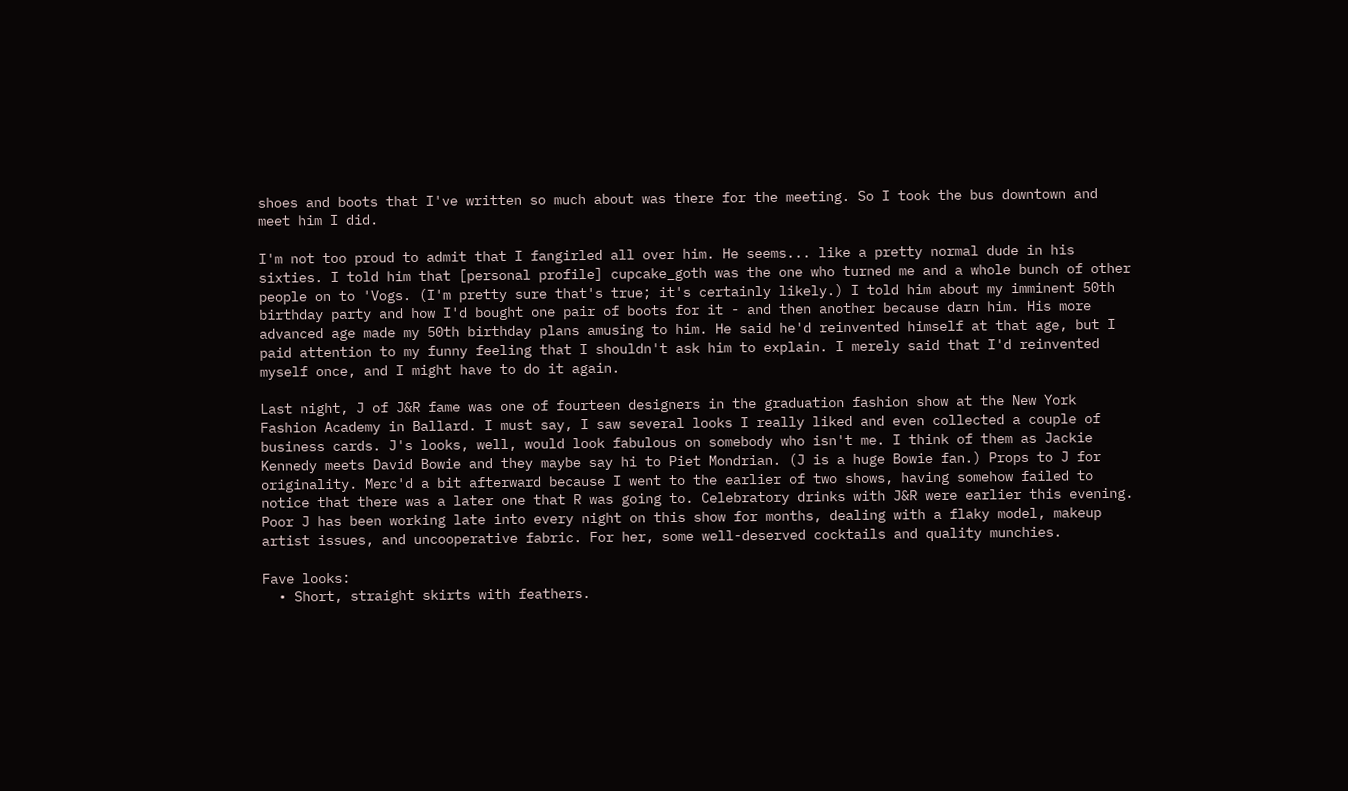shoes and boots that I've written so much about was there for the meeting. So I took the bus downtown and meet him I did.

I'm not too proud to admit that I fangirled all over him. He seems... like a pretty normal dude in his sixties. I told him that [personal profile] cupcake_goth was the one who turned me and a whole bunch of other people on to 'Vogs. (I'm pretty sure that's true; it's certainly likely.) I told him about my imminent 50th birthday party and how I'd bought one pair of boots for it - and then another because darn him. His more advanced age made my 50th birthday plans amusing to him. He said he'd reinvented himself at that age, but I paid attention to my funny feeling that I shouldn't ask him to explain. I merely said that I'd reinvented myself once, and I might have to do it again.

Last night, J of J&R fame was one of fourteen designers in the graduation fashion show at the New York Fashion Academy in Ballard. I must say, I saw several looks I really liked and even collected a couple of business cards. J's looks, well, would look fabulous on somebody who isn't me. I think of them as Jackie Kennedy meets David Bowie and they maybe say hi to Piet Mondrian. (J is a huge Bowie fan.) Props to J for originality. Merc'd a bit afterward because I went to the earlier of two shows, having somehow failed to notice that there was a later one that R was going to. Celebratory drinks with J&R were earlier this evening. Poor J has been working late into every night on this show for months, dealing with a flaky model, makeup artist issues, and uncooperative fabric. For her, some well-deserved cocktails and quality munchies.

Fave looks:
  • Short, straight skirts with feathers.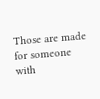Those are made for someone with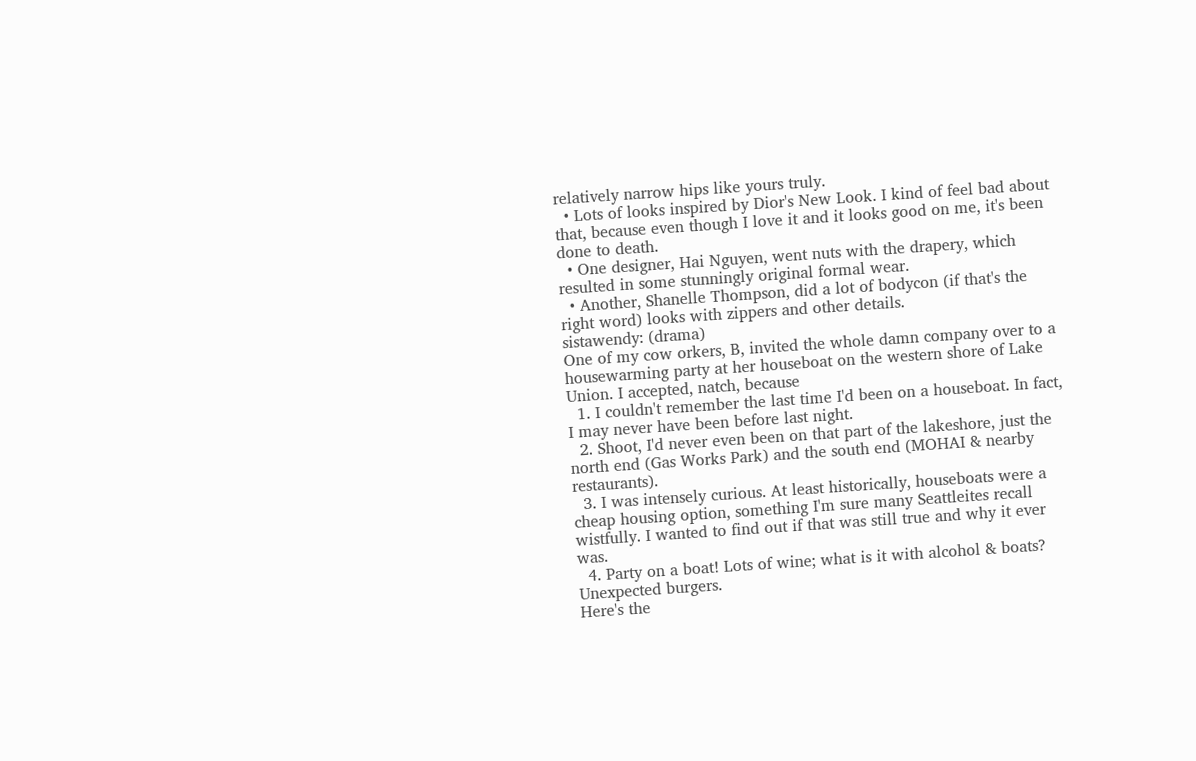relatively narrow hips like yours truly.
  • Lots of looks inspired by Dior's New Look. I kind of feel bad about that, because even though I love it and it looks good on me, it's been done to death.
  • One designer, Hai Nguyen, went nuts with the drapery, which resulted in some stunningly original formal wear.
  • Another, Shanelle Thompson, did a lot of bodycon (if that's the right word) looks with zippers and other details.
sistawendy: (drama)
One of my cow orkers, B, invited the whole damn company over to a housewarming party at her houseboat on the western shore of Lake Union. I accepted, natch, because
  1. I couldn't remember the last time I'd been on a houseboat. In fact, I may never have been before last night.
  2. Shoot, I'd never even been on that part of the lakeshore, just the north end (Gas Works Park) and the south end (MOHAI & nearby restaurants).
  3. I was intensely curious. At least historically, houseboats were a cheap housing option, something I'm sure many Seattleites recall wistfully. I wanted to find out if that was still true and why it ever was.
  4. Party on a boat! Lots of wine; what is it with alcohol & boats? Unexpected burgers.
Here's the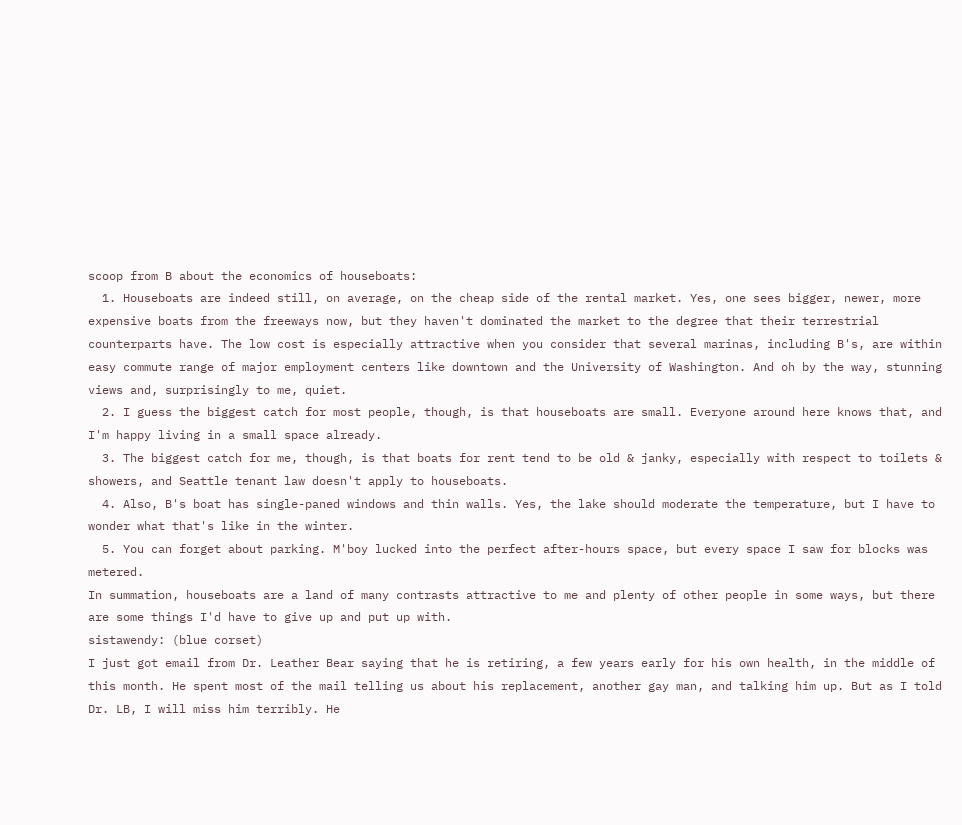scoop from B about the economics of houseboats:
  1. Houseboats are indeed still, on average, on the cheap side of the rental market. Yes, one sees bigger, newer, more expensive boats from the freeways now, but they haven't dominated the market to the degree that their terrestrial counterparts have. The low cost is especially attractive when you consider that several marinas, including B's, are within easy commute range of major employment centers like downtown and the University of Washington. And oh by the way, stunning views and, surprisingly to me, quiet.
  2. I guess the biggest catch for most people, though, is that houseboats are small. Everyone around here knows that, and I'm happy living in a small space already.
  3. The biggest catch for me, though, is that boats for rent tend to be old & janky, especially with respect to toilets & showers, and Seattle tenant law doesn't apply to houseboats.
  4. Also, B's boat has single-paned windows and thin walls. Yes, the lake should moderate the temperature, but I have to wonder what that's like in the winter.
  5. You can forget about parking. M'boy lucked into the perfect after-hours space, but every space I saw for blocks was metered.
In summation, houseboats are a land of many contrasts attractive to me and plenty of other people in some ways, but there are some things I'd have to give up and put up with.
sistawendy: (blue corset)
I just got email from Dr. Leather Bear saying that he is retiring, a few years early for his own health, in the middle of this month. He spent most of the mail telling us about his replacement, another gay man, and talking him up. But as I told Dr. LB, I will miss him terribly. He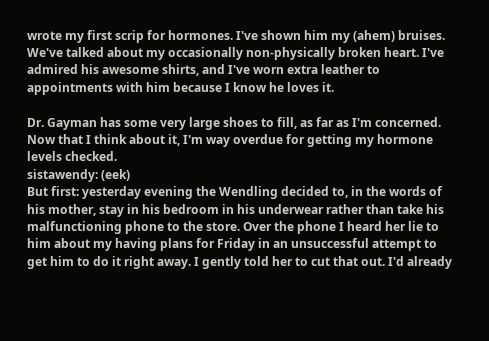wrote my first scrip for hormones. I've shown him my (ahem) bruises. We've talked about my occasionally non-physically broken heart. I've admired his awesome shirts, and I've worn extra leather to appointments with him because I know he loves it.

Dr. Gayman has some very large shoes to fill, as far as I'm concerned. Now that I think about it, I'm way overdue for getting my hormone levels checked.
sistawendy: (eek)
But first: yesterday evening the Wendling decided to, in the words of his mother, stay in his bedroom in his underwear rather than take his malfunctioning phone to the store. Over the phone I heard her lie to him about my having plans for Friday in an unsuccessful attempt to get him to do it right away. I gently told her to cut that out. I'd already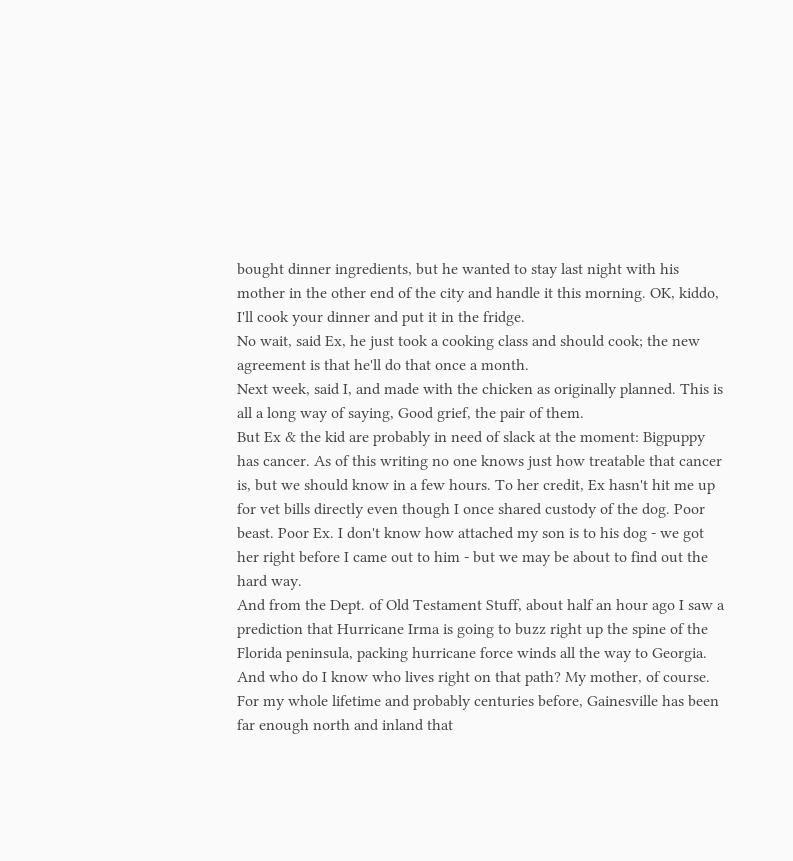bought dinner ingredients, but he wanted to stay last night with his mother in the other end of the city and handle it this morning. OK, kiddo, I'll cook your dinner and put it in the fridge.
No wait, said Ex, he just took a cooking class and should cook; the new agreement is that he'll do that once a month.
Next week, said I, and made with the chicken as originally planned. This is all a long way of saying, Good grief, the pair of them.
But Ex & the kid are probably in need of slack at the moment: Bigpuppy has cancer. As of this writing no one knows just how treatable that cancer is, but we should know in a few hours. To her credit, Ex hasn't hit me up for vet bills directly even though I once shared custody of the dog. Poor beast. Poor Ex. I don't know how attached my son is to his dog - we got her right before I came out to him - but we may be about to find out the hard way.
And from the Dept. of Old Testament Stuff, about half an hour ago I saw a prediction that Hurricane Irma is going to buzz right up the spine of the Florida peninsula, packing hurricane force winds all the way to Georgia. And who do I know who lives right on that path? My mother, of course. For my whole lifetime and probably centuries before, Gainesville has been far enough north and inland that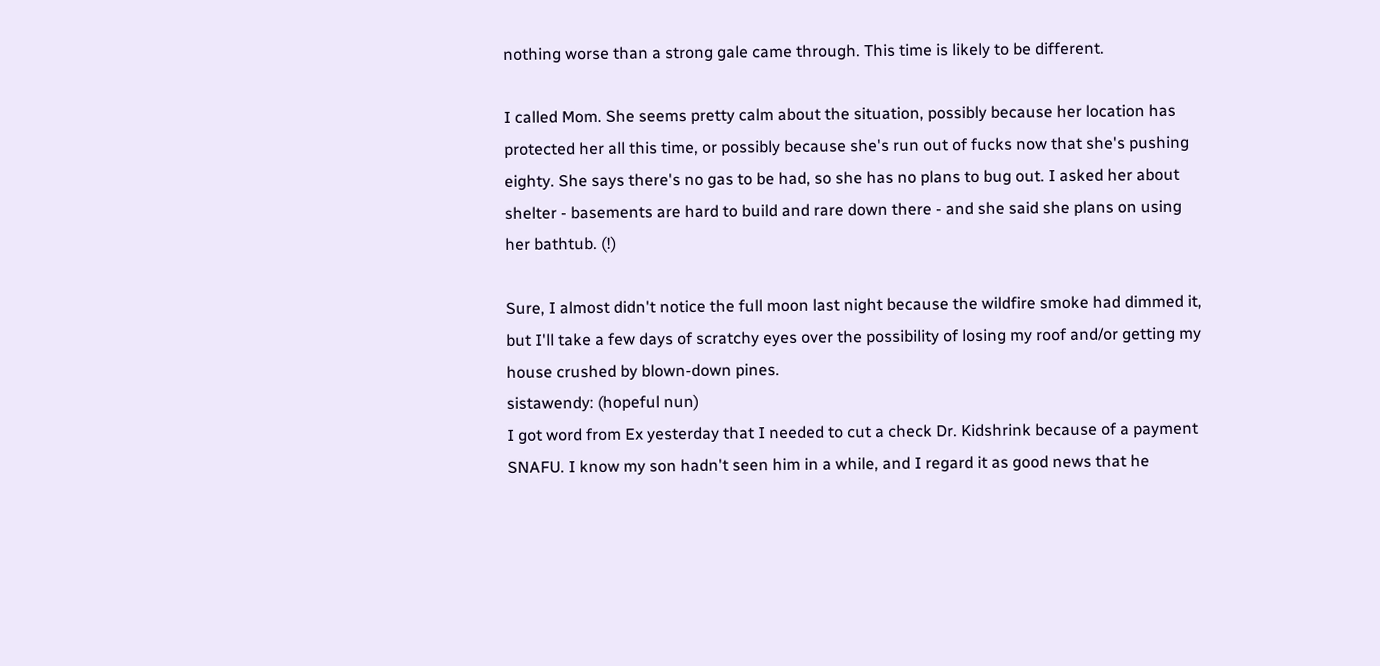nothing worse than a strong gale came through. This time is likely to be different.

I called Mom. She seems pretty calm about the situation, possibly because her location has protected her all this time, or possibly because she's run out of fucks now that she's pushing eighty. She says there's no gas to be had, so she has no plans to bug out. I asked her about shelter - basements are hard to build and rare down there - and she said she plans on using her bathtub. (!)

Sure, I almost didn't notice the full moon last night because the wildfire smoke had dimmed it, but I'll take a few days of scratchy eyes over the possibility of losing my roof and/or getting my house crushed by blown-down pines.
sistawendy: (hopeful nun)
I got word from Ex yesterday that I needed to cut a check Dr. Kidshrink because of a payment SNAFU. I know my son hadn't seen him in a while, and I regard it as good news that he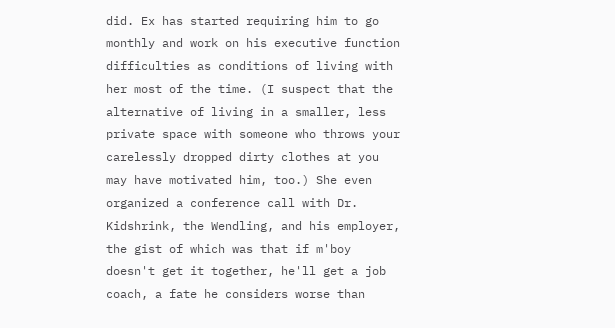did. Ex has started requiring him to go monthly and work on his executive function difficulties as conditions of living with her most of the time. (I suspect that the alternative of living in a smaller, less private space with someone who throws your carelessly dropped dirty clothes at you may have motivated him, too.) She even organized a conference call with Dr. Kidshrink, the Wendling, and his employer, the gist of which was that if m'boy doesn't get it together, he'll get a job coach, a fate he considers worse than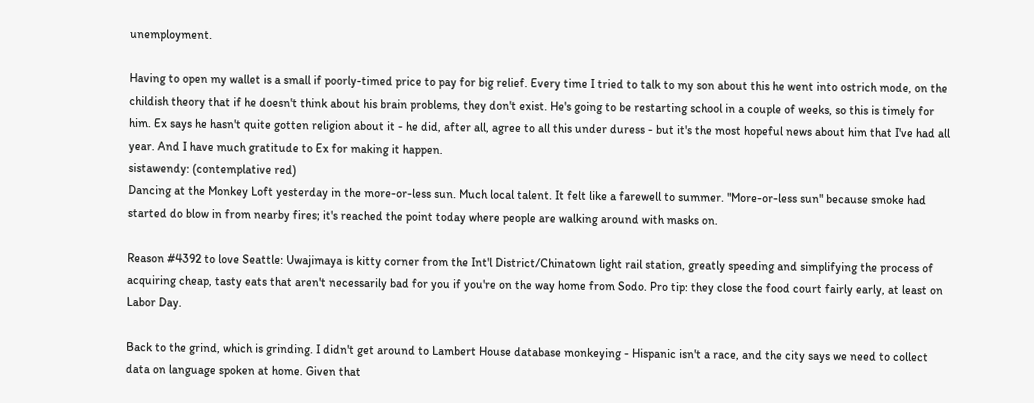unemployment.

Having to open my wallet is a small if poorly-timed price to pay for big relief. Every time I tried to talk to my son about this he went into ostrich mode, on the childish theory that if he doesn't think about his brain problems, they don't exist. He's going to be restarting school in a couple of weeks, so this is timely for him. Ex says he hasn't quite gotten religion about it - he did, after all, agree to all this under duress - but it's the most hopeful news about him that I've had all year. And I have much gratitude to Ex for making it happen.
sistawendy: (contemplative red)
Dancing at the Monkey Loft yesterday in the more-or-less sun. Much local talent. It felt like a farewell to summer. "More-or-less sun" because smoke had started do blow in from nearby fires; it's reached the point today where people are walking around with masks on.

Reason #4392 to love Seattle: Uwajimaya is kitty corner from the Int'l District/Chinatown light rail station, greatly speeding and simplifying the process of acquiring cheap, tasty eats that aren't necessarily bad for you if you're on the way home from Sodo. Pro tip: they close the food court fairly early, at least on Labor Day.

Back to the grind, which is grinding. I didn't get around to Lambert House database monkeying - Hispanic isn't a race, and the city says we need to collect data on language spoken at home. Given that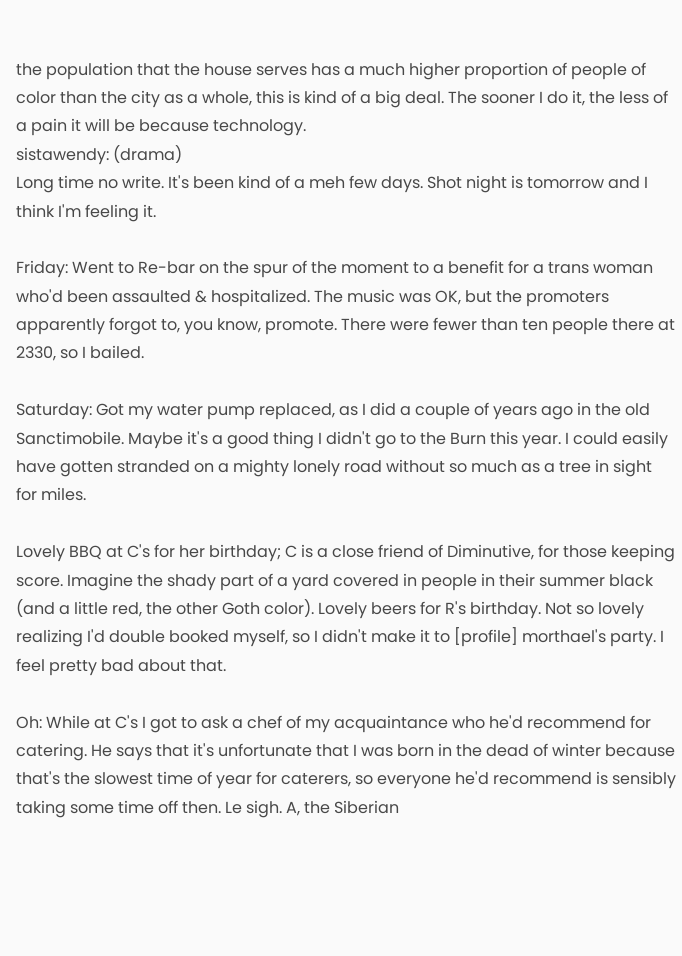the population that the house serves has a much higher proportion of people of color than the city as a whole, this is kind of a big deal. The sooner I do it, the less of a pain it will be because technology.
sistawendy: (drama)
Long time no write. It's been kind of a meh few days. Shot night is tomorrow and I think I'm feeling it.

Friday: Went to Re-bar on the spur of the moment to a benefit for a trans woman who'd been assaulted & hospitalized. The music was OK, but the promoters apparently forgot to, you know, promote. There were fewer than ten people there at 2330, so I bailed.

Saturday: Got my water pump replaced, as I did a couple of years ago in the old Sanctimobile. Maybe it's a good thing I didn't go to the Burn this year. I could easily have gotten stranded on a mighty lonely road without so much as a tree in sight for miles.

Lovely BBQ at C's for her birthday; C is a close friend of Diminutive, for those keeping score. Imagine the shady part of a yard covered in people in their summer black (and a little red, the other Goth color). Lovely beers for R's birthday. Not so lovely realizing I'd double booked myself, so I didn't make it to [profile] morthael's party. I feel pretty bad about that.

Oh: While at C's I got to ask a chef of my acquaintance who he'd recommend for catering. He says that it's unfortunate that I was born in the dead of winter because that's the slowest time of year for caterers, so everyone he'd recommend is sensibly taking some time off then. Le sigh. A, the Siberian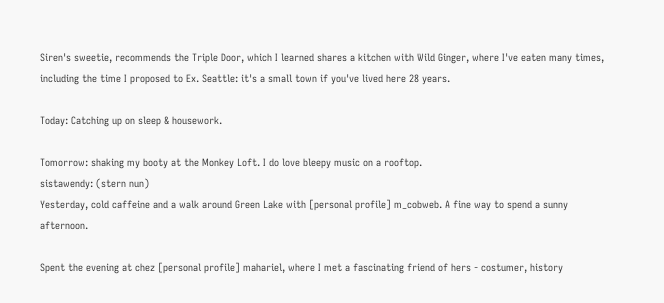Siren's sweetie, recommends the Triple Door, which I learned shares a kitchen with Wild Ginger, where I've eaten many times, including the time I proposed to Ex. Seattle: it's a small town if you've lived here 28 years.

Today: Catching up on sleep & housework.

Tomorrow: shaking my booty at the Monkey Loft. I do love bleepy music on a rooftop.
sistawendy: (stern nun)
Yesterday, cold caffeine and a walk around Green Lake with [personal profile] m_cobweb. A fine way to spend a sunny afternoon.

Spent the evening at chez [personal profile] mahariel, where I met a fascinating friend of hers - costumer, history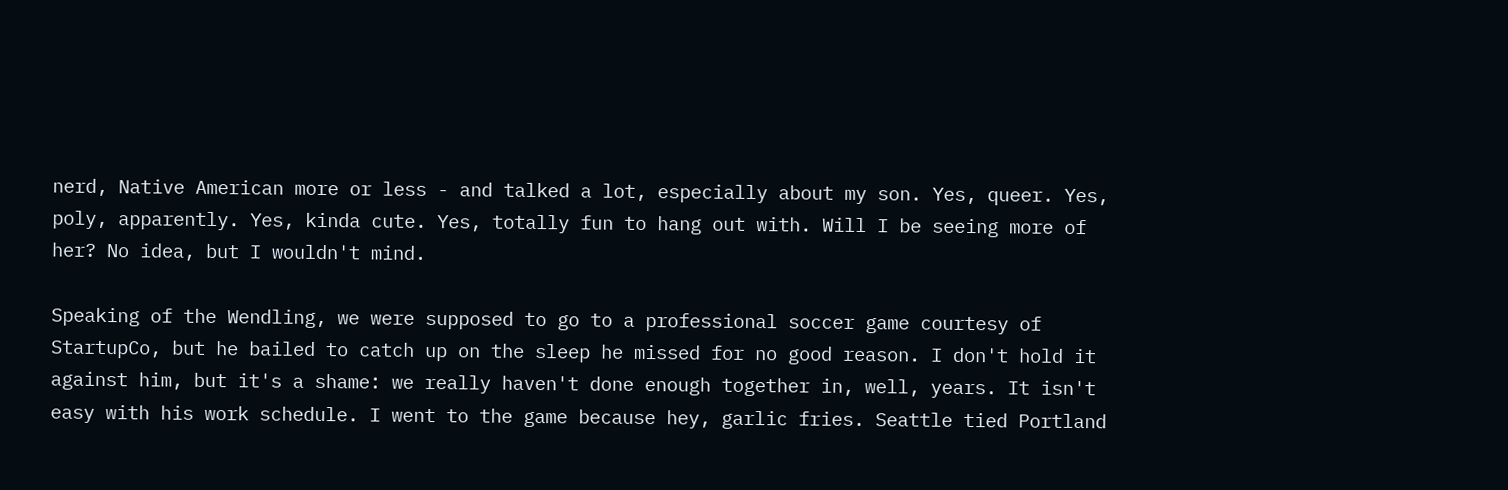nerd, Native American more or less - and talked a lot, especially about my son. Yes, queer. Yes, poly, apparently. Yes, kinda cute. Yes, totally fun to hang out with. Will I be seeing more of her? No idea, but I wouldn't mind.

Speaking of the Wendling, we were supposed to go to a professional soccer game courtesy of StartupCo, but he bailed to catch up on the sleep he missed for no good reason. I don't hold it against him, but it's a shame: we really haven't done enough together in, well, years. It isn't easy with his work schedule. I went to the game because hey, garlic fries. Seattle tied Portland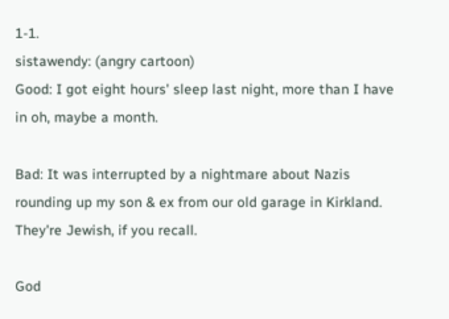1-1.
sistawendy: (angry cartoon)
Good: I got eight hours' sleep last night, more than I have in oh, maybe a month.

Bad: It was interrupted by a nightmare about Nazis rounding up my son & ex from our old garage in Kirkland. They're Jewish, if you recall.

God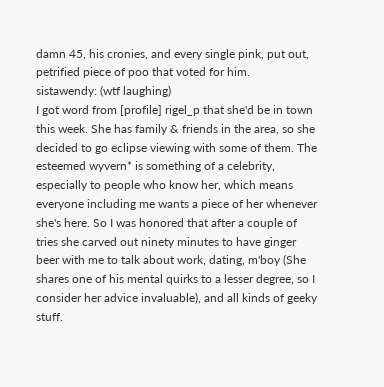damn 45, his cronies, and every single pink, put out, petrified piece of poo that voted for him.
sistawendy: (wtf laughing)
I got word from [profile] rigel_p that she'd be in town this week. She has family & friends in the area, so she decided to go eclipse viewing with some of them. The esteemed wyvern* is something of a celebrity, especially to people who know her, which means everyone including me wants a piece of her whenever she's here. So I was honored that after a couple of tries she carved out ninety minutes to have ginger beer with me to talk about work, dating, m'boy (She shares one of his mental quirks to a lesser degree, so I consider her advice invaluable), and all kinds of geeky stuff.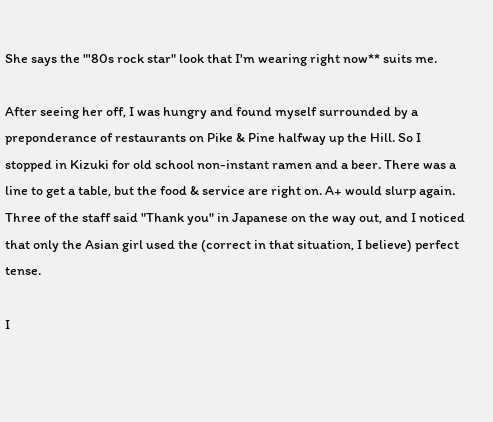She says the "'80s rock star" look that I'm wearing right now** suits me.

After seeing her off, I was hungry and found myself surrounded by a preponderance of restaurants on Pike & Pine halfway up the Hill. So I stopped in Kizuki for old school non-instant ramen and a beer. There was a line to get a table, but the food & service are right on. A+ would slurp again. Three of the staff said "Thank you" in Japanese on the way out, and I noticed that only the Asian girl used the (correct in that situation, I believe) perfect tense.

I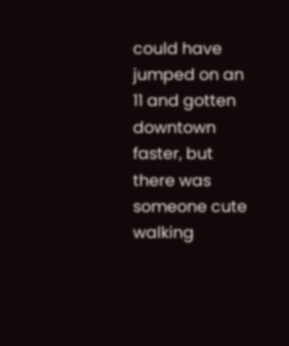could have jumped on an 11 and gotten downtown faster, but there was someone cute walking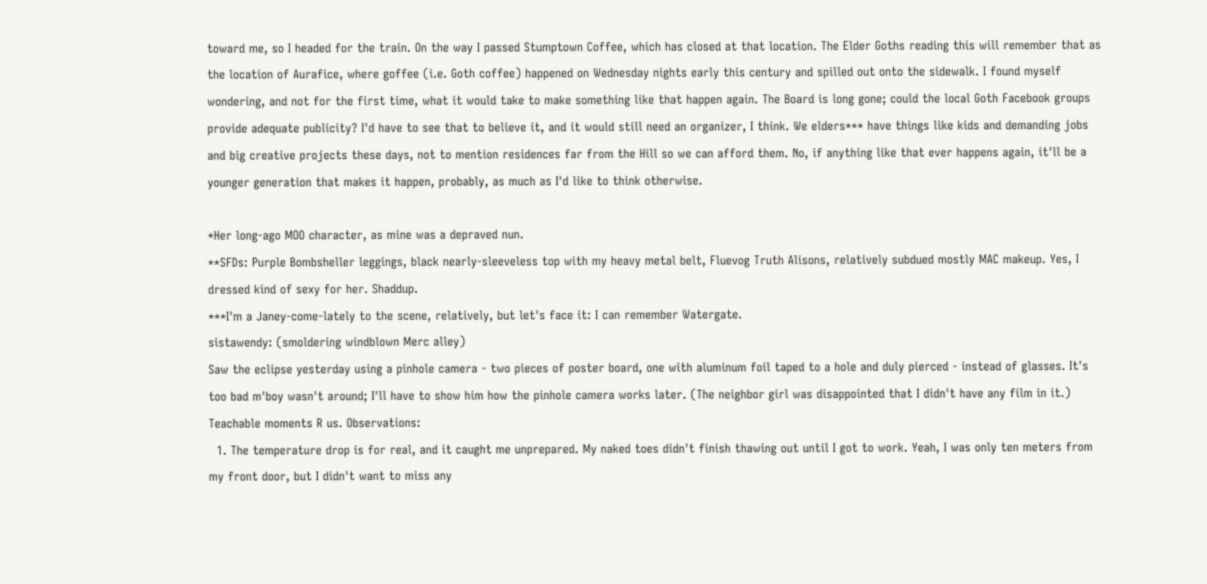toward me, so I headed for the train. On the way I passed Stumptown Coffee, which has closed at that location. The Elder Goths reading this will remember that as the location of Aurafice, where goffee (i.e. Goth coffee) happened on Wednesday nights early this century and spilled out onto the sidewalk. I found myself wondering, and not for the first time, what it would take to make something like that happen again. The Board is long gone; could the local Goth Facebook groups provide adequate publicity? I'd have to see that to believe it, and it would still need an organizer, I think. We elders*** have things like kids and demanding jobs and big creative projects these days, not to mention residences far from the Hill so we can afford them. No, if anything like that ever happens again, it'll be a younger generation that makes it happen, probably, as much as I'd like to think otherwise.

*Her long-ago MOO character, as mine was a depraved nun.
**SFDs: Purple Bombsheller leggings, black nearly-sleeveless top with my heavy metal belt, Fluevog Truth Alisons, relatively subdued mostly MAC makeup. Yes, I dressed kind of sexy for her. Shaddup.
***I'm a Janey-come-lately to the scene, relatively, but let's face it: I can remember Watergate.
sistawendy: (smoldering windblown Merc alley)
Saw the eclipse yesterday using a pinhole camera - two pieces of poster board, one with aluminum foil taped to a hole and duly pierced - instead of glasses. It's too bad m'boy wasn't around; I'll have to show him how the pinhole camera works later. (The neighbor girl was disappointed that I didn't have any film in it.) Teachable moments R us. Observations:
  1. The temperature drop is for real, and it caught me unprepared. My naked toes didn't finish thawing out until I got to work. Yeah, I was only ten meters from my front door, but I didn't want to miss any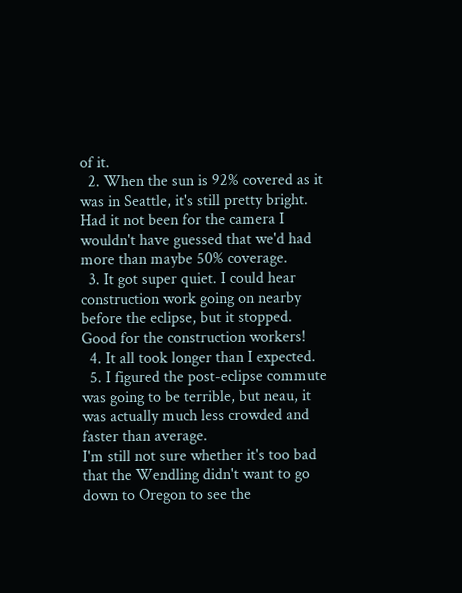of it.
  2. When the sun is 92% covered as it was in Seattle, it's still pretty bright. Had it not been for the camera I wouldn't have guessed that we'd had more than maybe 50% coverage.
  3. It got super quiet. I could hear construction work going on nearby before the eclipse, but it stopped. Good for the construction workers!
  4. It all took longer than I expected.
  5. I figured the post-eclipse commute was going to be terrible, but neau, it was actually much less crowded and faster than average.
I'm still not sure whether it's too bad that the Wendling didn't want to go down to Oregon to see the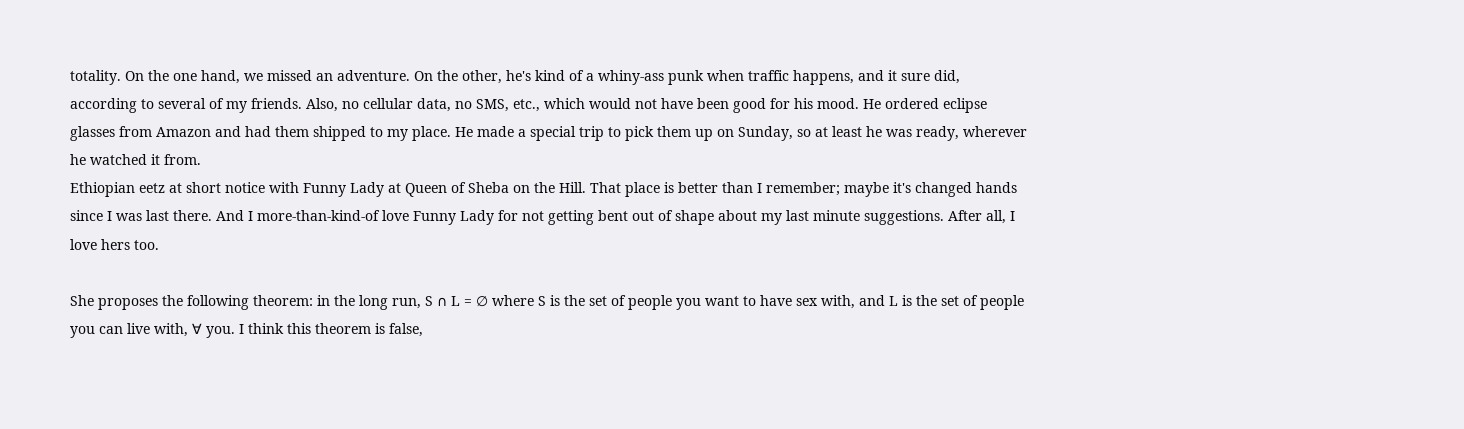totality. On the one hand, we missed an adventure. On the other, he's kind of a whiny-ass punk when traffic happens, and it sure did, according to several of my friends. Also, no cellular data, no SMS, etc., which would not have been good for his mood. He ordered eclipse glasses from Amazon and had them shipped to my place. He made a special trip to pick them up on Sunday, so at least he was ready, wherever he watched it from.
Ethiopian eetz at short notice with Funny Lady at Queen of Sheba on the Hill. That place is better than I remember; maybe it's changed hands since I was last there. And I more-than-kind-of love Funny Lady for not getting bent out of shape about my last minute suggestions. After all, I love hers too.

She proposes the following theorem: in the long run, S ∩ L = ∅ where S is the set of people you want to have sex with, and L is the set of people you can live with, ∀ you. I think this theorem is false,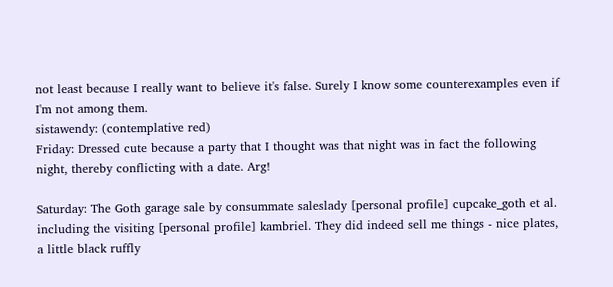not least because I really want to believe it's false. Surely I know some counterexamples even if I'm not among them.
sistawendy: (contemplative red)
Friday: Dressed cute because a party that I thought was that night was in fact the following night, thereby conflicting with a date. Arg!

Saturday: The Goth garage sale by consummate saleslady [personal profile] cupcake_goth et al. including the visiting [personal profile] kambriel. They did indeed sell me things - nice plates, a little black ruffly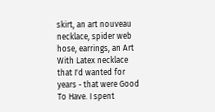skirt, an art nouveau necklace, spider web hose, earrings, an Art With Latex necklace that I'd wanted for years - that were Good To Have. I spent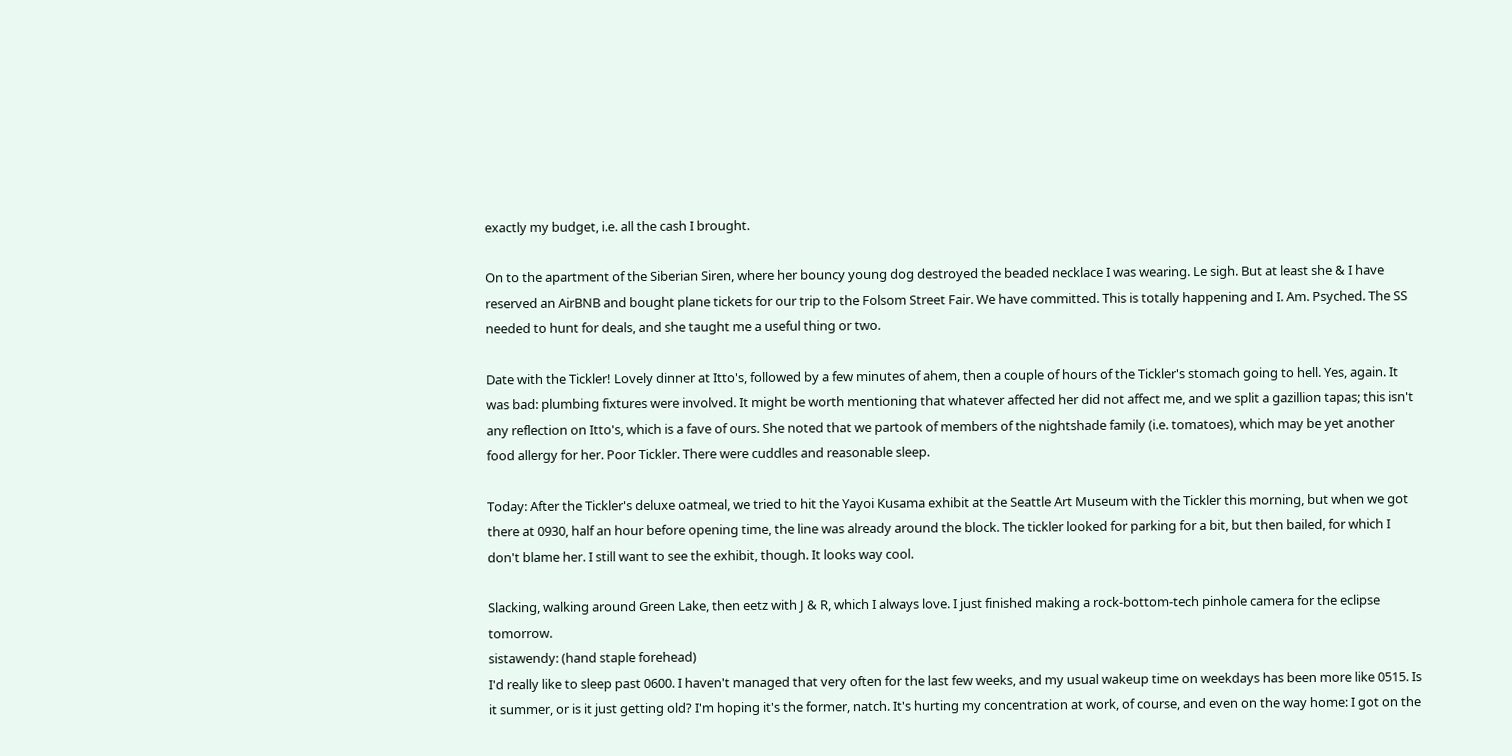exactly my budget, i.e. all the cash I brought.

On to the apartment of the Siberian Siren, where her bouncy young dog destroyed the beaded necklace I was wearing. Le sigh. But at least she & I have reserved an AirBNB and bought plane tickets for our trip to the Folsom Street Fair. We have committed. This is totally happening and I. Am. Psyched. The SS needed to hunt for deals, and she taught me a useful thing or two.

Date with the Tickler! Lovely dinner at Itto's, followed by a few minutes of ahem, then a couple of hours of the Tickler's stomach going to hell. Yes, again. It was bad: plumbing fixtures were involved. It might be worth mentioning that whatever affected her did not affect me, and we split a gazillion tapas; this isn't any reflection on Itto's, which is a fave of ours. She noted that we partook of members of the nightshade family (i.e. tomatoes), which may be yet another food allergy for her. Poor Tickler. There were cuddles and reasonable sleep.

Today: After the Tickler's deluxe oatmeal, we tried to hit the Yayoi Kusama exhibit at the Seattle Art Museum with the Tickler this morning, but when we got there at 0930, half an hour before opening time, the line was already around the block. The tickler looked for parking for a bit, but then bailed, for which I don't blame her. I still want to see the exhibit, though. It looks way cool.

Slacking, walking around Green Lake, then eetz with J & R, which I always love. I just finished making a rock-bottom-tech pinhole camera for the eclipse tomorrow.
sistawendy: (hand staple forehead)
I'd really like to sleep past 0600. I haven't managed that very often for the last few weeks, and my usual wakeup time on weekdays has been more like 0515. Is it summer, or is it just getting old? I'm hoping it's the former, natch. It's hurting my concentration at work, of course, and even on the way home: I got on the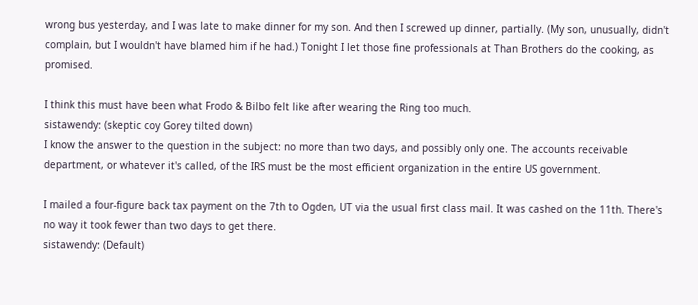wrong bus yesterday, and I was late to make dinner for my son. And then I screwed up dinner, partially. (My son, unusually, didn't complain, but I wouldn't have blamed him if he had.) Tonight I let those fine professionals at Than Brothers do the cooking, as promised.

I think this must have been what Frodo & Bilbo felt like after wearing the Ring too much.
sistawendy: (skeptic coy Gorey tilted down)
I know the answer to the question in the subject: no more than two days, and possibly only one. The accounts receivable department, or whatever it's called, of the IRS must be the most efficient organization in the entire US government.

I mailed a four-figure back tax payment on the 7th to Ogden, UT via the usual first class mail. It was cashed on the 11th. There's no way it took fewer than two days to get there.
sistawendy: (Default)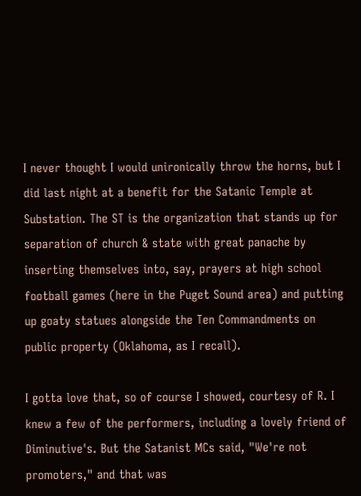I never thought I would unironically throw the horns, but I did last night at a benefit for the Satanic Temple at Substation. The ST is the organization that stands up for separation of church & state with great panache by inserting themselves into, say, prayers at high school football games (here in the Puget Sound area) and putting up goaty statues alongside the Ten Commandments on public property (Oklahoma, as I recall).

I gotta love that, so of course I showed, courtesy of R. I knew a few of the performers, including a lovely friend of Diminutive's. But the Satanist MCs said, "We're not promoters," and that was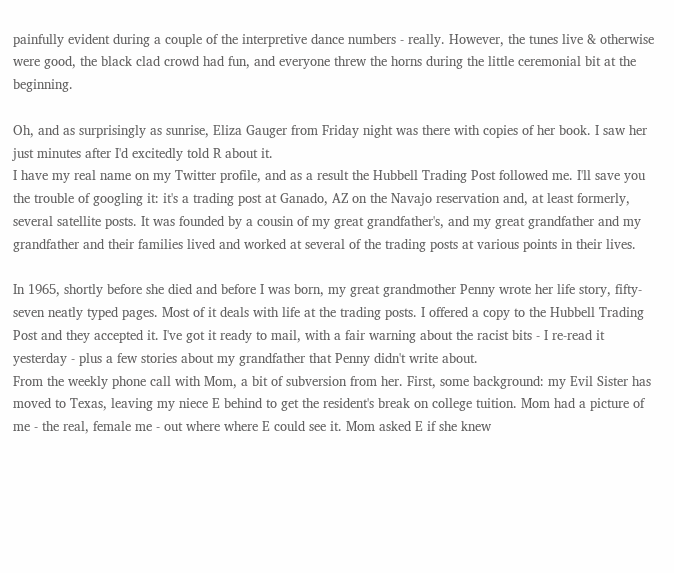painfully evident during a couple of the interpretive dance numbers - really. However, the tunes live & otherwise were good, the black clad crowd had fun, and everyone threw the horns during the little ceremonial bit at the beginning.

Oh, and as surprisingly as sunrise, Eliza Gauger from Friday night was there with copies of her book. I saw her just minutes after I'd excitedly told R about it.
I have my real name on my Twitter profile, and as a result the Hubbell Trading Post followed me. I'll save you the trouble of googling it: it's a trading post at Ganado, AZ on the Navajo reservation and, at least formerly, several satellite posts. It was founded by a cousin of my great grandfather's, and my great grandfather and my grandfather and their families lived and worked at several of the trading posts at various points in their lives.

In 1965, shortly before she died and before I was born, my great grandmother Penny wrote her life story, fifty-seven neatly typed pages. Most of it deals with life at the trading posts. I offered a copy to the Hubbell Trading Post and they accepted it. I've got it ready to mail, with a fair warning about the racist bits - I re-read it yesterday - plus a few stories about my grandfather that Penny didn't write about.
From the weekly phone call with Mom, a bit of subversion from her. First, some background: my Evil Sister has moved to Texas, leaving my niece E behind to get the resident's break on college tuition. Mom had a picture of me - the real, female me - out where where E could see it. Mom asked E if she knew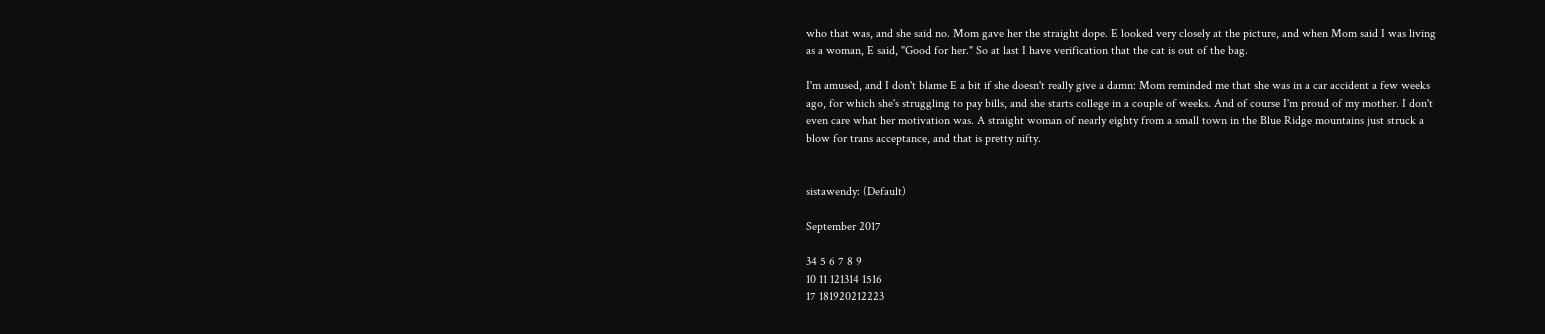who that was, and she said no. Mom gave her the straight dope. E looked very closely at the picture, and when Mom said I was living as a woman, E said, "Good for her." So at last I have verification that the cat is out of the bag.

I'm amused, and I don't blame E a bit if she doesn't really give a damn: Mom reminded me that she was in a car accident a few weeks ago, for which she's struggling to pay bills, and she starts college in a couple of weeks. And of course I'm proud of my mother. I don't even care what her motivation was. A straight woman of nearly eighty from a small town in the Blue Ridge mountains just struck a blow for trans acceptance, and that is pretty nifty.


sistawendy: (Default)

September 2017

34 5 6 7 8 9
10 11 121314 1516
17 181920212223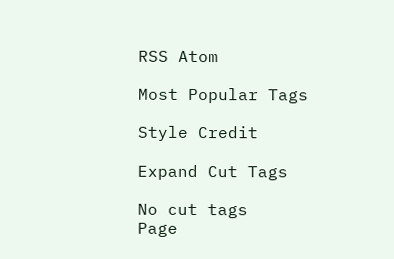RSS Atom

Most Popular Tags

Style Credit

Expand Cut Tags

No cut tags
Page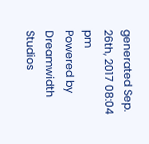generated Sep. 26th, 2017 08:04 pm
Powered by Dreamwidth Studios